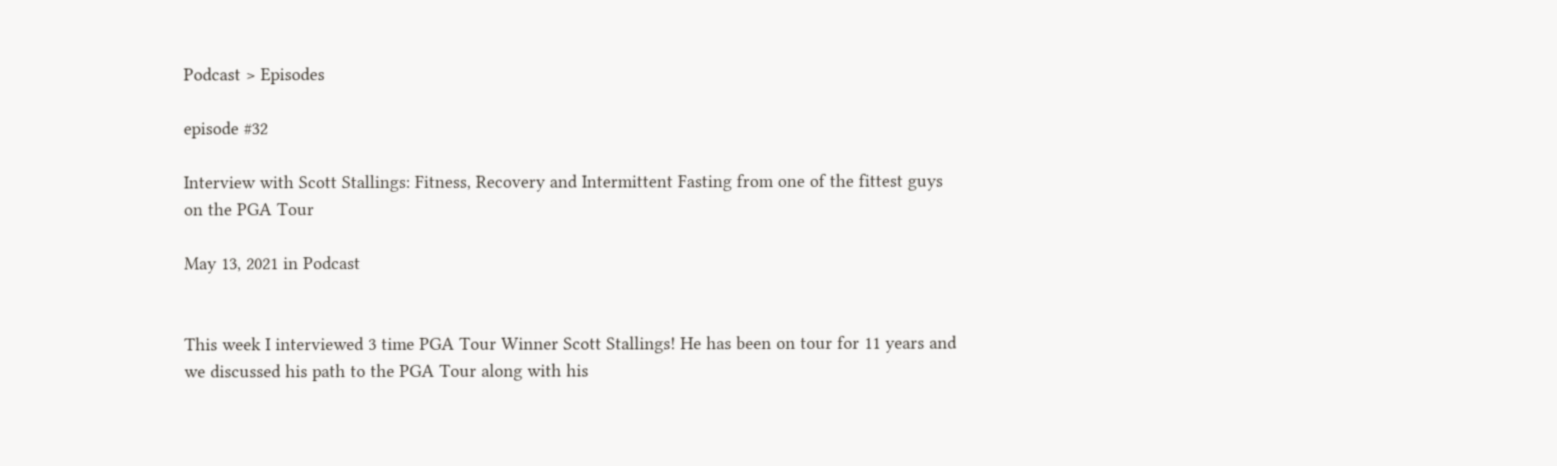Podcast > Episodes

episode #32

Interview with Scott Stallings: Fitness, Recovery and Intermittent Fasting from one of the fittest guys on the PGA Tour

May 13, 2021 in Podcast


This week I interviewed 3 time PGA Tour Winner Scott Stallings! He has been on tour for 11 years and we discussed his path to the PGA Tour along with his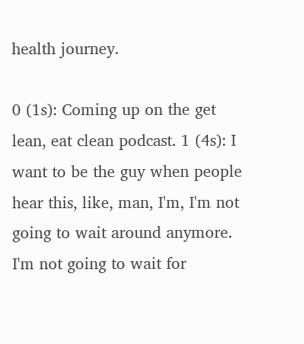health journey.

0 (1s): Coming up on the get lean, eat clean podcast. 1 (4s): I want to be the guy when people hear this, like, man, I'm, I'm not going to wait around anymore. I'm not going to wait for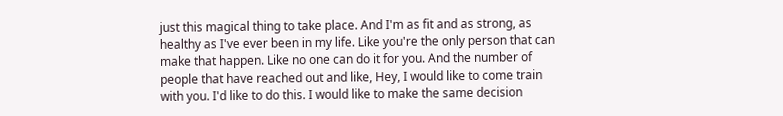just this magical thing to take place. And I'm as fit and as strong, as healthy as I've ever been in my life. Like you're the only person that can make that happen. Like no one can do it for you. And the number of people that have reached out and like, Hey, I would like to come train with you. I'd like to do this. I would like to make the same decision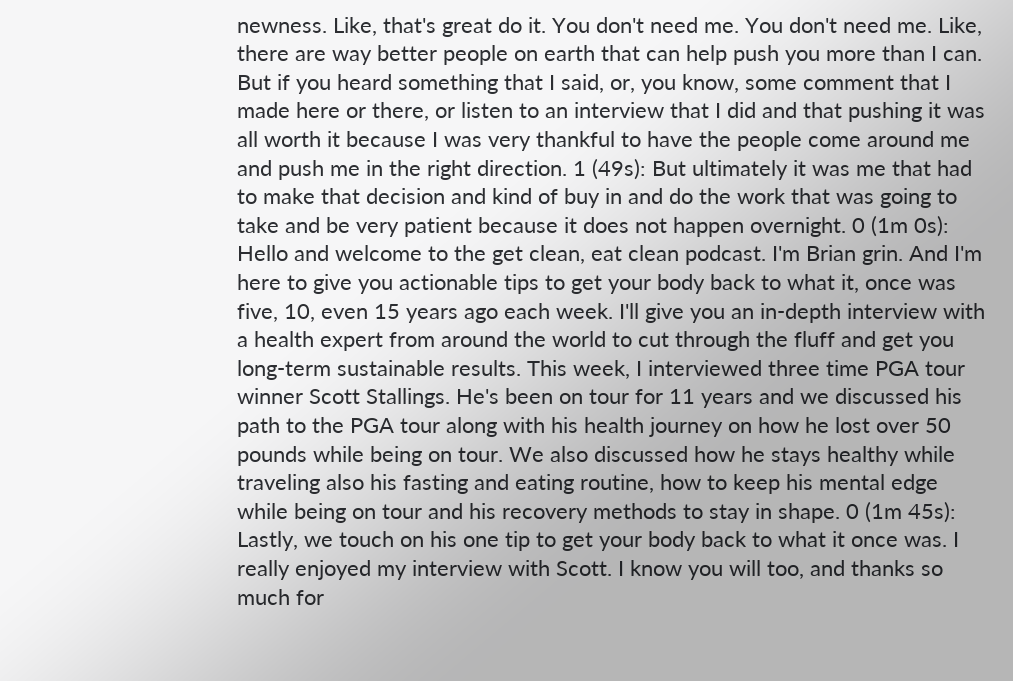newness. Like, that's great do it. You don't need me. You don't need me. Like, there are way better people on earth that can help push you more than I can. But if you heard something that I said, or, you know, some comment that I made here or there, or listen to an interview that I did and that pushing it was all worth it because I was very thankful to have the people come around me and push me in the right direction. 1 (49s): But ultimately it was me that had to make that decision and kind of buy in and do the work that was going to take and be very patient because it does not happen overnight. 0 (1m 0s): Hello and welcome to the get clean, eat clean podcast. I'm Brian grin. And I'm here to give you actionable tips to get your body back to what it, once was five, 10, even 15 years ago each week. I'll give you an in-depth interview with a health expert from around the world to cut through the fluff and get you long-term sustainable results. This week, I interviewed three time PGA tour winner Scott Stallings. He's been on tour for 11 years and we discussed his path to the PGA tour along with his health journey on how he lost over 50 pounds while being on tour. We also discussed how he stays healthy while traveling also his fasting and eating routine, how to keep his mental edge while being on tour and his recovery methods to stay in shape. 0 (1m 45s): Lastly, we touch on his one tip to get your body back to what it once was. I really enjoyed my interview with Scott. I know you will too, and thanks so much for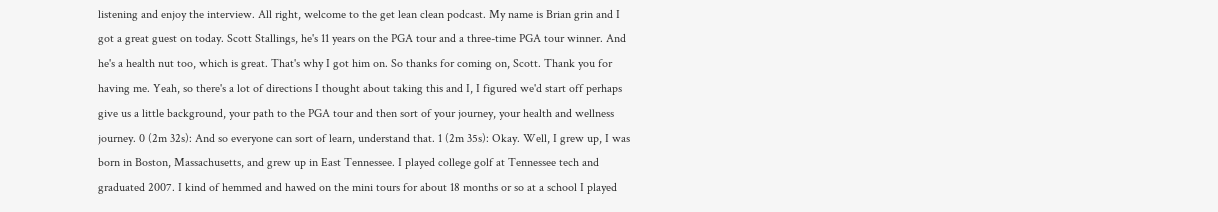listening and enjoy the interview. All right, welcome to the get lean clean podcast. My name is Brian grin and I got a great guest on today. Scott Stallings, he's 11 years on the PGA tour and a three-time PGA tour winner. And he's a health nut too, which is great. That's why I got him on. So thanks for coming on, Scott. Thank you for having me. Yeah, so there's a lot of directions I thought about taking this and I, I figured we'd start off perhaps give us a little background, your path to the PGA tour and then sort of your journey, your health and wellness journey. 0 (2m 32s): And so everyone can sort of learn, understand that. 1 (2m 35s): Okay. Well, I grew up, I was born in Boston, Massachusetts, and grew up in East Tennessee. I played college golf at Tennessee tech and graduated 2007. I kind of hemmed and hawed on the mini tours for about 18 months or so at a school I played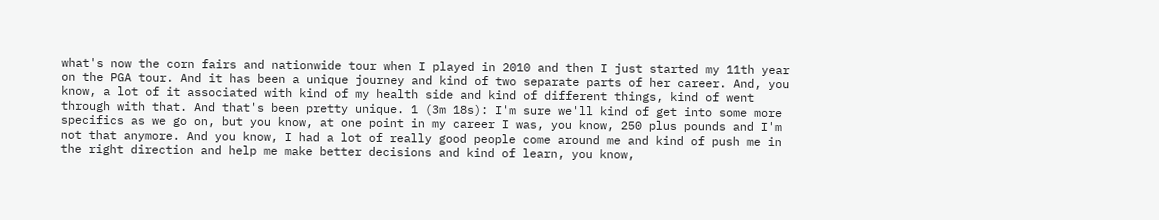what's now the corn fairs and nationwide tour when I played in 2010 and then I just started my 11th year on the PGA tour. And it has been a unique journey and kind of two separate parts of her career. And, you know, a lot of it associated with kind of my health side and kind of different things, kind of went through with that. And that's been pretty unique. 1 (3m 18s): I'm sure we'll kind of get into some more specifics as we go on, but you know, at one point in my career I was, you know, 250 plus pounds and I'm not that anymore. And you know, I had a lot of really good people come around me and kind of push me in the right direction and help me make better decisions and kind of learn, you know,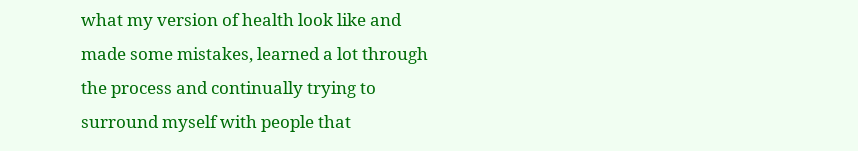what my version of health look like and made some mistakes, learned a lot through the process and continually trying to surround myself with people that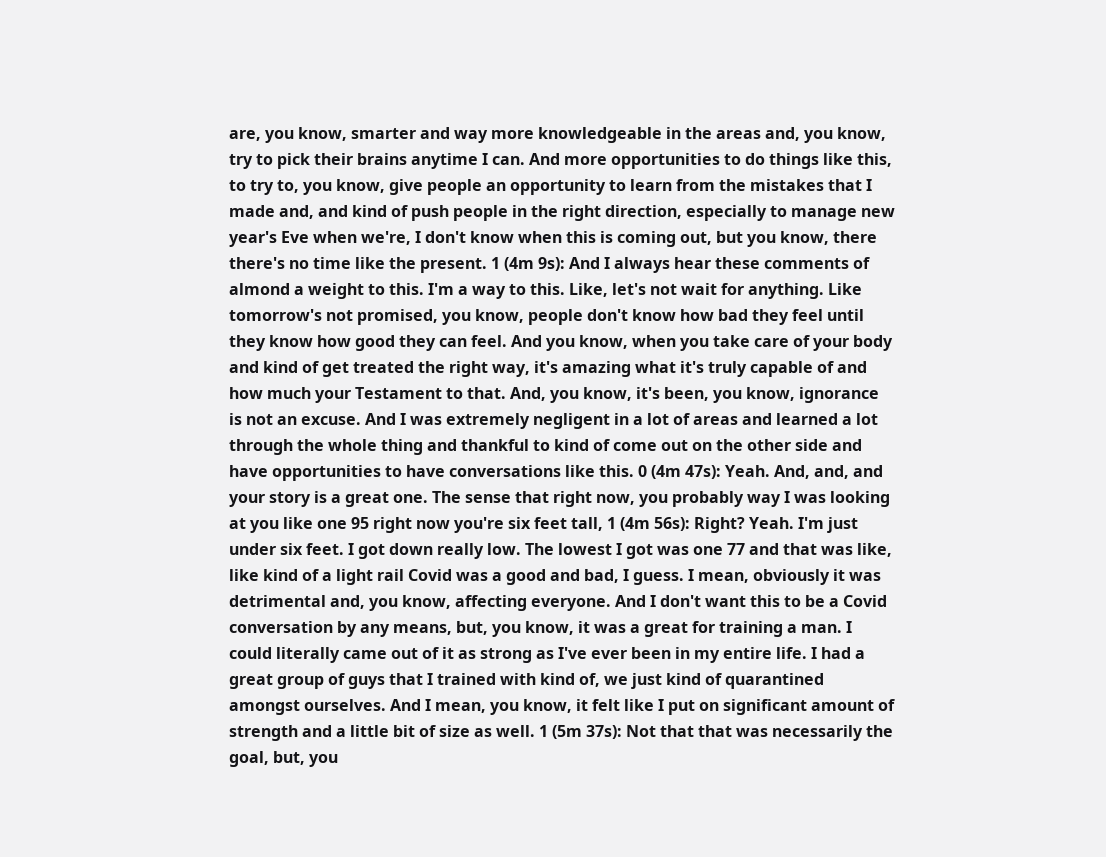are, you know, smarter and way more knowledgeable in the areas and, you know, try to pick their brains anytime I can. And more opportunities to do things like this, to try to, you know, give people an opportunity to learn from the mistakes that I made and, and kind of push people in the right direction, especially to manage new year's Eve when we're, I don't know when this is coming out, but you know, there there's no time like the present. 1 (4m 9s): And I always hear these comments of almond a weight to this. I'm a way to this. Like, let's not wait for anything. Like tomorrow's not promised, you know, people don't know how bad they feel until they know how good they can feel. And you know, when you take care of your body and kind of get treated the right way, it's amazing what it's truly capable of and how much your Testament to that. And, you know, it's been, you know, ignorance is not an excuse. And I was extremely negligent in a lot of areas and learned a lot through the whole thing and thankful to kind of come out on the other side and have opportunities to have conversations like this. 0 (4m 47s): Yeah. And, and, and your story is a great one. The sense that right now, you probably way I was looking at you like one 95 right now you're six feet tall, 1 (4m 56s): Right? Yeah. I'm just under six feet. I got down really low. The lowest I got was one 77 and that was like, like kind of a light rail Covid was a good and bad, I guess. I mean, obviously it was detrimental and, you know, affecting everyone. And I don't want this to be a Covid conversation by any means, but, you know, it was a great for training a man. I could literally came out of it as strong as I've ever been in my entire life. I had a great group of guys that I trained with kind of, we just kind of quarantined amongst ourselves. And I mean, you know, it felt like I put on significant amount of strength and a little bit of size as well. 1 (5m 37s): Not that that was necessarily the goal, but, you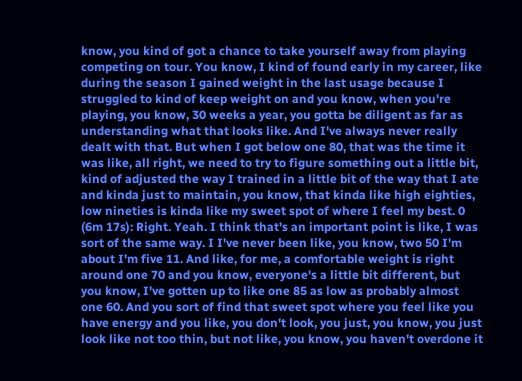know, you kind of got a chance to take yourself away from playing competing on tour. You know, I kind of found early in my career, like during the season I gained weight in the last usage because I struggled to kind of keep weight on and you know, when you're playing, you know, 30 weeks a year, you gotta be diligent as far as understanding what that looks like. And I've always never really dealt with that. But when I got below one 80, that was the time it was like, all right, we need to try to figure something out a little bit, kind of adjusted the way I trained in a little bit of the way that I ate and kinda just to maintain, you know, that kinda like high eighties, low nineties is kinda like my sweet spot of where I feel my best. 0 (6m 17s): Right. Yeah. I think that's an important point is like, I was sort of the same way. I I've never been like, you know, two 50 I'm about I'm five 11. And like, for me, a comfortable weight is right around one 70 and you know, everyone's a little bit different, but you know, I've gotten up to like one 85 as low as probably almost one 60. And you sort of find that sweet spot where you feel like you have energy and you like, you don't look, you just, you know, you just look like not too thin, but not like, you know, you haven't overdone it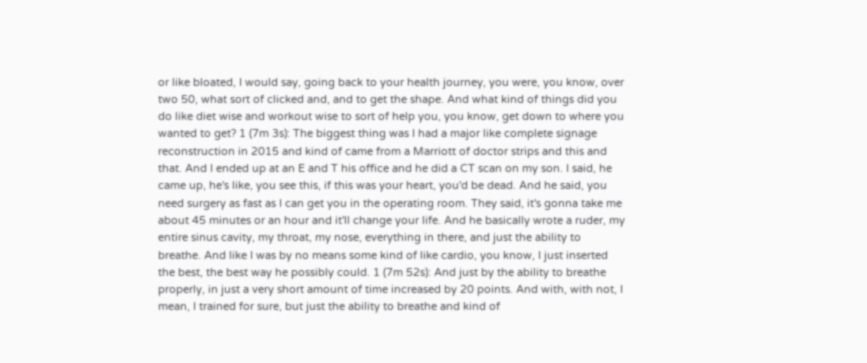or like bloated, I would say, going back to your health journey, you were, you know, over two 50, what sort of clicked and, and to get the shape. And what kind of things did you do like diet wise and workout wise to sort of help you, you know, get down to where you wanted to get? 1 (7m 3s): The biggest thing was I had a major like complete signage reconstruction in 2015 and kind of came from a Marriott of doctor strips and this and that. And I ended up at an E and T his office and he did a CT scan on my son. I said, he came up, he's like, you see this, if this was your heart, you'd be dead. And he said, you need surgery as fast as I can get you in the operating room. They said, it's gonna take me about 45 minutes or an hour and it'll change your life. And he basically wrote a ruder, my entire sinus cavity, my throat, my nose, everything in there, and just the ability to breathe. And like I was by no means some kind of like cardio, you know, I just inserted the best, the best way he possibly could. 1 (7m 52s): And just by the ability to breathe properly, in just a very short amount of time increased by 20 points. And with, with not, I mean, I trained for sure, but just the ability to breathe and kind of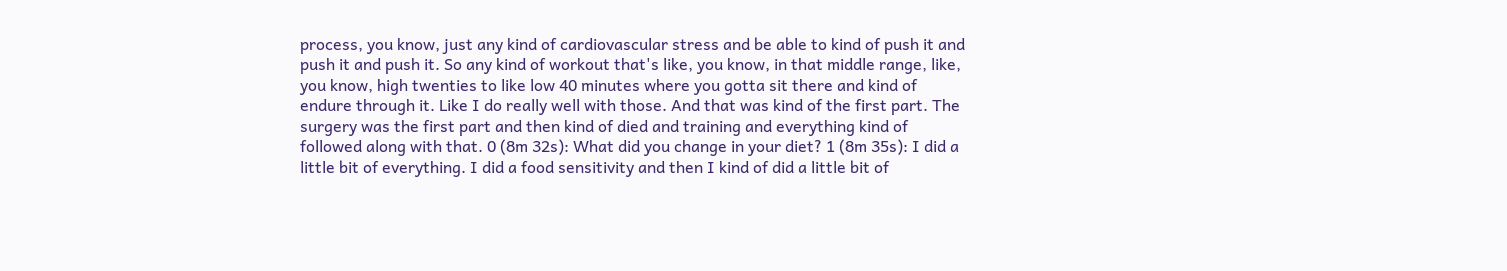process, you know, just any kind of cardiovascular stress and be able to kind of push it and push it and push it. So any kind of workout that's like, you know, in that middle range, like, you know, high twenties to like low 40 minutes where you gotta sit there and kind of endure through it. Like I do really well with those. And that was kind of the first part. The surgery was the first part and then kind of died and training and everything kind of followed along with that. 0 (8m 32s): What did you change in your diet? 1 (8m 35s): I did a little bit of everything. I did a food sensitivity and then I kind of did a little bit of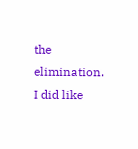the elimination. I did like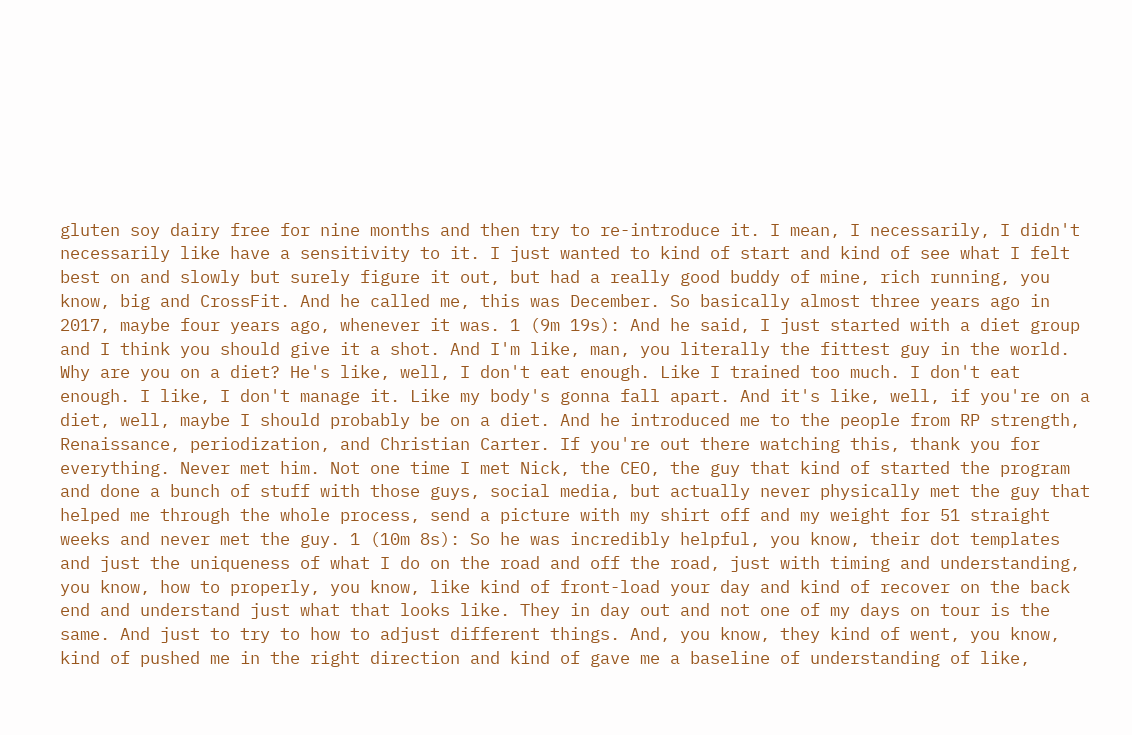gluten soy dairy free for nine months and then try to re-introduce it. I mean, I necessarily, I didn't necessarily like have a sensitivity to it. I just wanted to kind of start and kind of see what I felt best on and slowly but surely figure it out, but had a really good buddy of mine, rich running, you know, big and CrossFit. And he called me, this was December. So basically almost three years ago in 2017, maybe four years ago, whenever it was. 1 (9m 19s): And he said, I just started with a diet group and I think you should give it a shot. And I'm like, man, you literally the fittest guy in the world. Why are you on a diet? He's like, well, I don't eat enough. Like I trained too much. I don't eat enough. I like, I don't manage it. Like my body's gonna fall apart. And it's like, well, if you're on a diet, well, maybe I should probably be on a diet. And he introduced me to the people from RP strength, Renaissance, periodization, and Christian Carter. If you're out there watching this, thank you for everything. Never met him. Not one time I met Nick, the CEO, the guy that kind of started the program and done a bunch of stuff with those guys, social media, but actually never physically met the guy that helped me through the whole process, send a picture with my shirt off and my weight for 51 straight weeks and never met the guy. 1 (10m 8s): So he was incredibly helpful, you know, their dot templates and just the uniqueness of what I do on the road and off the road, just with timing and understanding, you know, how to properly, you know, like kind of front-load your day and kind of recover on the back end and understand just what that looks like. They in day out and not one of my days on tour is the same. And just to try to how to adjust different things. And, you know, they kind of went, you know, kind of pushed me in the right direction and kind of gave me a baseline of understanding of like,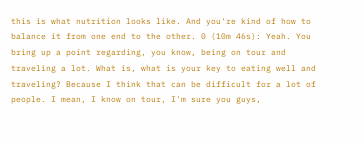this is what nutrition looks like. And you're kind of how to balance it from one end to the other. 0 (10m 46s): Yeah. You bring up a point regarding, you know, being on tour and traveling a lot. What is, what is your key to eating well and traveling? Because I think that can be difficult for a lot of people. I mean, I know on tour, I'm sure you guys,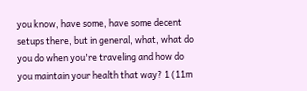you know, have some, have some decent setups there, but in general, what, what do you do when you're traveling and how do you maintain your health that way? 1 (11m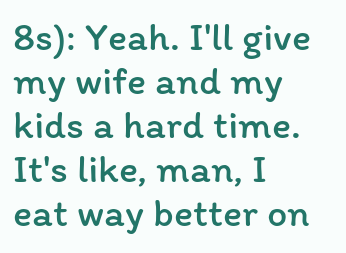8s): Yeah. I'll give my wife and my kids a hard time. It's like, man, I eat way better on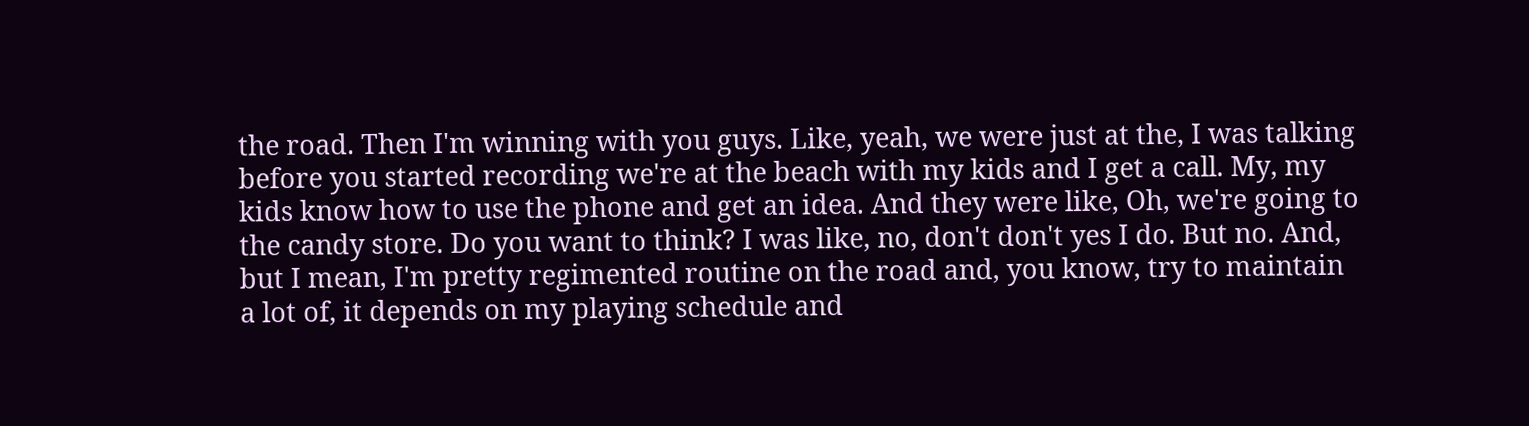the road. Then I'm winning with you guys. Like, yeah, we were just at the, I was talking before you started recording we're at the beach with my kids and I get a call. My, my kids know how to use the phone and get an idea. And they were like, Oh, we're going to the candy store. Do you want to think? I was like, no, don't don't yes I do. But no. And, but I mean, I'm pretty regimented routine on the road and, you know, try to maintain a lot of, it depends on my playing schedule and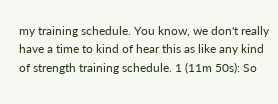my training schedule. You know, we don't really have a time to kind of hear this as like any kind of strength training schedule. 1 (11m 50s): So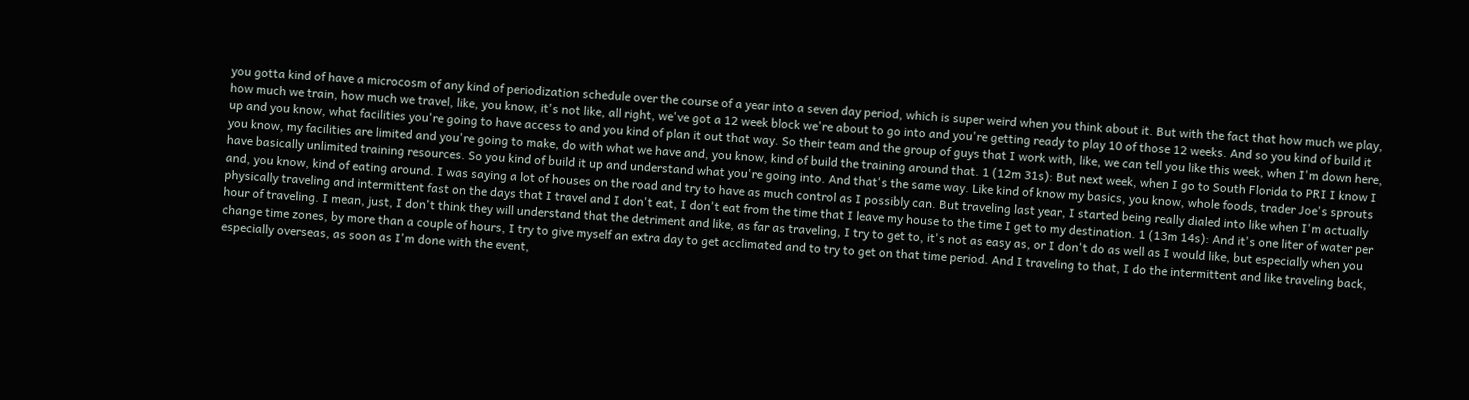you gotta kind of have a microcosm of any kind of periodization schedule over the course of a year into a seven day period, which is super weird when you think about it. But with the fact that how much we play, how much we train, how much we travel, like, you know, it's not like, all right, we've got a 12 week block we're about to go into and you're getting ready to play 10 of those 12 weeks. And so you kind of build it up and you know, what facilities you're going to have access to and you kind of plan it out that way. So their team and the group of guys that I work with, like, we can tell you like this week, when I'm down here, you know, my facilities are limited and you're going to make, do with what we have and, you know, kind of build the training around that. 1 (12m 31s): But next week, when I go to South Florida to PRI I know I have basically unlimited training resources. So you kind of build it up and understand what you're going into. And that's the same way. Like kind of know my basics, you know, whole foods, trader Joe's sprouts and, you know, kind of eating around. I was saying a lot of houses on the road and try to have as much control as I possibly can. But traveling last year, I started being really dialed into like when I'm actually physically traveling and intermittent fast on the days that I travel and I don't eat, I don't eat from the time that I leave my house to the time I get to my destination. 1 (13m 14s): And it's one liter of water per hour of traveling. I mean, just, I don't think they will understand that the detriment and like, as far as traveling, I try to get to, it's not as easy as, or I don't do as well as I would like, but especially when you change time zones, by more than a couple of hours, I try to give myself an extra day to get acclimated and to try to get on that time period. And I traveling to that, I do the intermittent and like traveling back, especially overseas, as soon as I'm done with the event,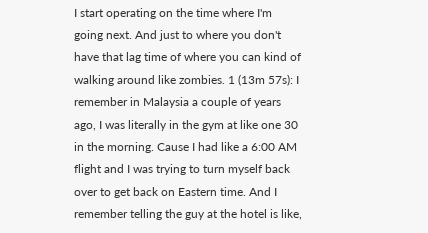I start operating on the time where I'm going next. And just to where you don't have that lag time of where you can kind of walking around like zombies. 1 (13m 57s): I remember in Malaysia a couple of years ago, I was literally in the gym at like one 30 in the morning. Cause I had like a 6:00 AM flight and I was trying to turn myself back over to get back on Eastern time. And I remember telling the guy at the hotel is like,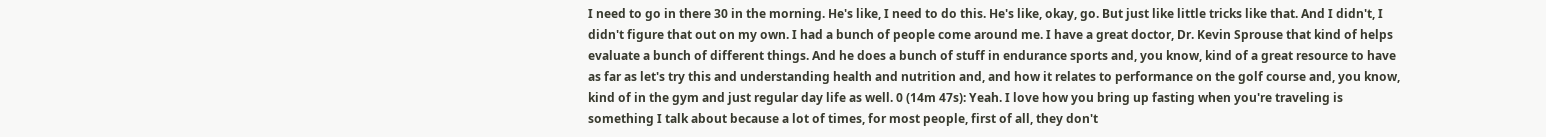I need to go in there 30 in the morning. He's like, I need to do this. He's like, okay, go. But just like little tricks like that. And I didn't, I didn't figure that out on my own. I had a bunch of people come around me. I have a great doctor, Dr. Kevin Sprouse that kind of helps evaluate a bunch of different things. And he does a bunch of stuff in endurance sports and, you know, kind of a great resource to have as far as let's try this and understanding health and nutrition and, and how it relates to performance on the golf course and, you know, kind of in the gym and just regular day life as well. 0 (14m 47s): Yeah. I love how you bring up fasting when you're traveling is something I talk about because a lot of times, for most people, first of all, they don't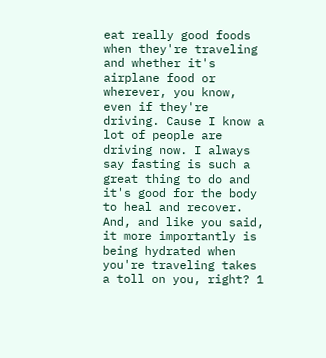eat really good foods when they're traveling and whether it's airplane food or wherever, you know, even if they're driving. Cause I know a lot of people are driving now. I always say fasting is such a great thing to do and it's good for the body to heal and recover. And, and like you said, it more importantly is being hydrated when you're traveling takes a toll on you, right? 1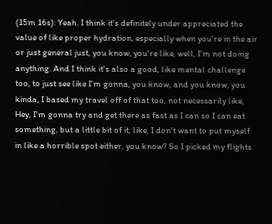(15m 16s): Yeah. I think it's definitely under appreciated the value of like proper hydration, especially when you're in the air or just general just, you know, you're like, well, I'm not doing anything. And I think it's also a good, like mental challenge too, to just see like I'm gonna, you know, and you know, you kinda, I based my travel off of that too, not necessarily like, Hey, I'm gonna try and get there as fast as I can so I can eat something, but a little bit of it, like, I don't want to put myself in like a horrible spot either, you know? So I picked my flights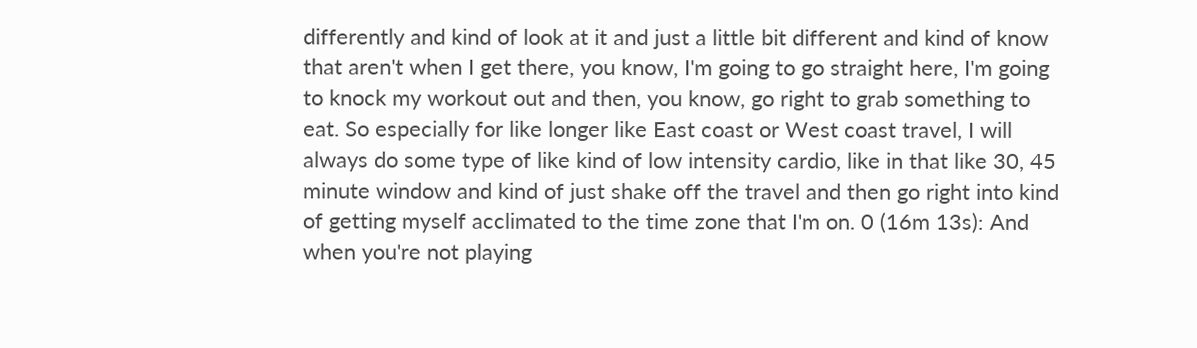differently and kind of look at it and just a little bit different and kind of know that aren't when I get there, you know, I'm going to go straight here, I'm going to knock my workout out and then, you know, go right to grab something to eat. So especially for like longer like East coast or West coast travel, I will always do some type of like kind of low intensity cardio, like in that like 30, 45 minute window and kind of just shake off the travel and then go right into kind of getting myself acclimated to the time zone that I'm on. 0 (16m 13s): And when you're not playing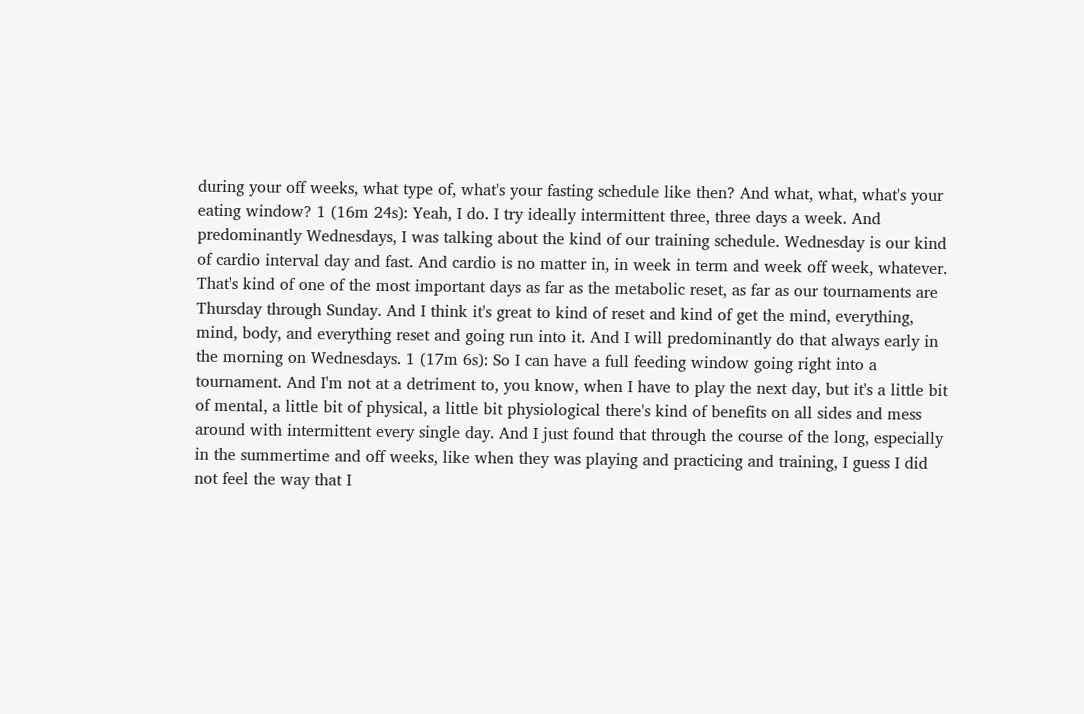during your off weeks, what type of, what's your fasting schedule like then? And what, what, what's your eating window? 1 (16m 24s): Yeah, I do. I try ideally intermittent three, three days a week. And predominantly Wednesdays, I was talking about the kind of our training schedule. Wednesday is our kind of cardio interval day and fast. And cardio is no matter in, in week in term and week off week, whatever. That's kind of one of the most important days as far as the metabolic reset, as far as our tournaments are Thursday through Sunday. And I think it's great to kind of reset and kind of get the mind, everything, mind, body, and everything reset and going run into it. And I will predominantly do that always early in the morning on Wednesdays. 1 (17m 6s): So I can have a full feeding window going right into a tournament. And I'm not at a detriment to, you know, when I have to play the next day, but it's a little bit of mental, a little bit of physical, a little bit physiological there's kind of benefits on all sides and mess around with intermittent every single day. And I just found that through the course of the long, especially in the summertime and off weeks, like when they was playing and practicing and training, I guess I did not feel the way that I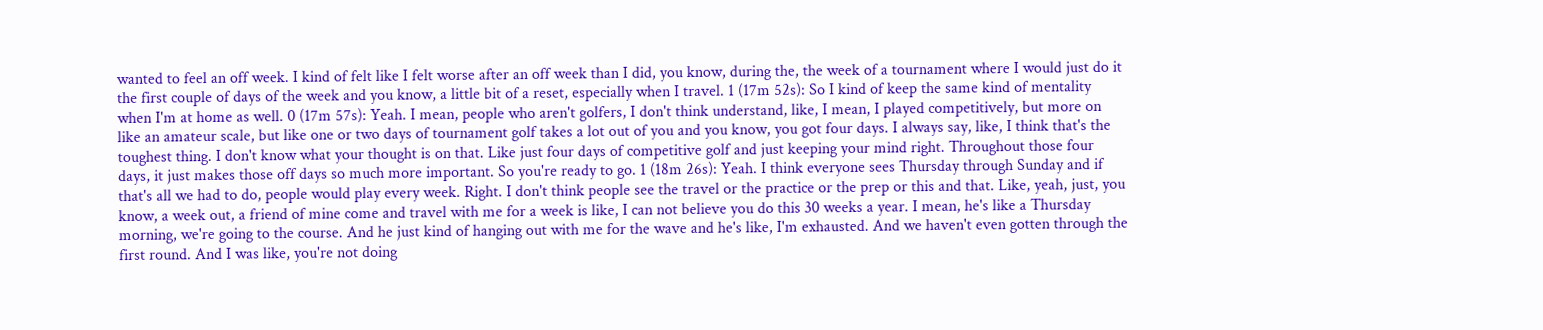wanted to feel an off week. I kind of felt like I felt worse after an off week than I did, you know, during the, the week of a tournament where I would just do it the first couple of days of the week and you know, a little bit of a reset, especially when I travel. 1 (17m 52s): So I kind of keep the same kind of mentality when I'm at home as well. 0 (17m 57s): Yeah. I mean, people who aren't golfers, I don't think understand, like, I mean, I played competitively, but more on like an amateur scale, but like one or two days of tournament golf takes a lot out of you and you know, you got four days. I always say, like, I think that's the toughest thing. I don't know what your thought is on that. Like just four days of competitive golf and just keeping your mind right. Throughout those four days, it just makes those off days so much more important. So you're ready to go. 1 (18m 26s): Yeah. I think everyone sees Thursday through Sunday and if that's all we had to do, people would play every week. Right. I don't think people see the travel or the practice or the prep or this and that. Like, yeah, just, you know, a week out, a friend of mine come and travel with me for a week is like, I can not believe you do this 30 weeks a year. I mean, he's like a Thursday morning, we're going to the course. And he just kind of hanging out with me for the wave and he's like, I'm exhausted. And we haven't even gotten through the first round. And I was like, you're not doing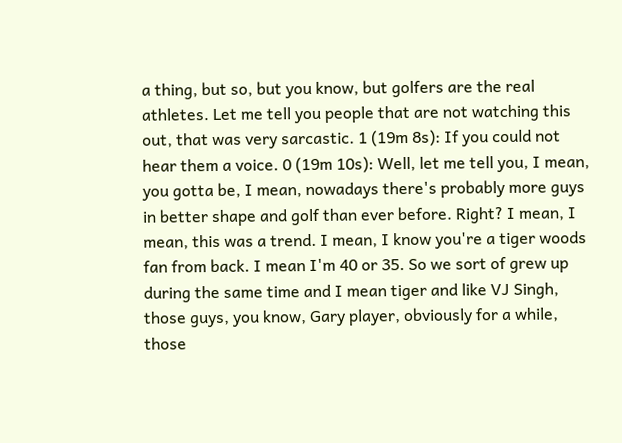a thing, but so, but you know, but golfers are the real athletes. Let me tell you people that are not watching this out, that was very sarcastic. 1 (19m 8s): If you could not hear them a voice. 0 (19m 10s): Well, let me tell you, I mean, you gotta be, I mean, nowadays there's probably more guys in better shape and golf than ever before. Right? I mean, I mean, this was a trend. I mean, I know you're a tiger woods fan from back. I mean I'm 40 or 35. So we sort of grew up during the same time and I mean tiger and like VJ Singh, those guys, you know, Gary player, obviously for a while, those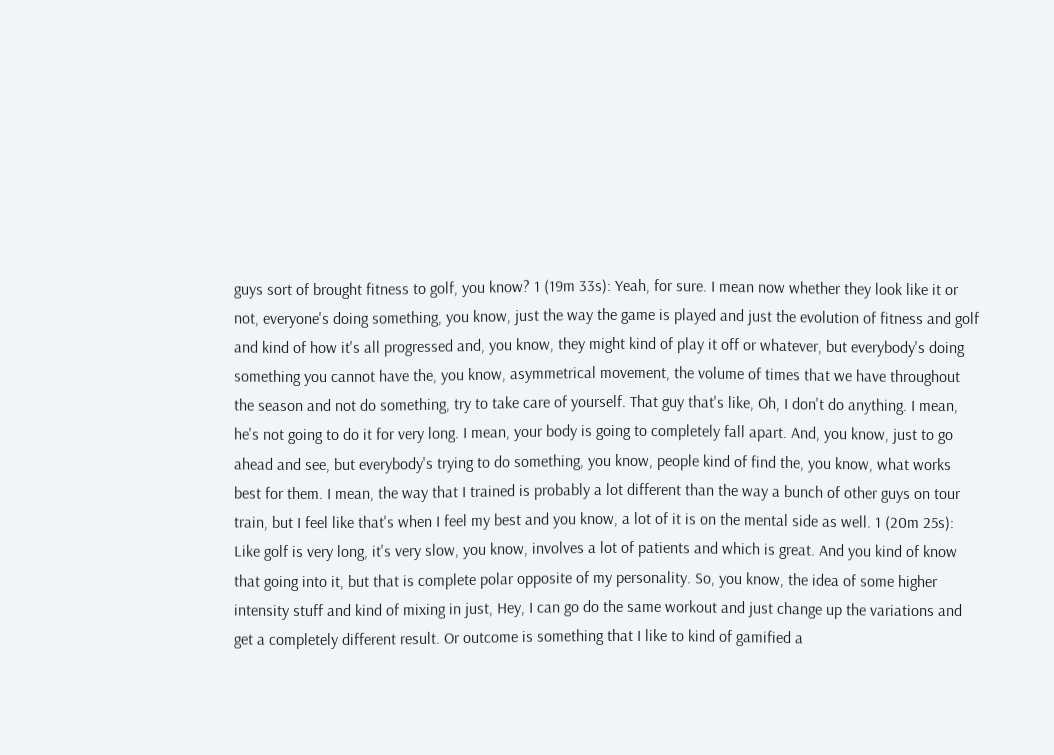guys sort of brought fitness to golf, you know? 1 (19m 33s): Yeah, for sure. I mean now whether they look like it or not, everyone's doing something, you know, just the way the game is played and just the evolution of fitness and golf and kind of how it's all progressed and, you know, they might kind of play it off or whatever, but everybody's doing something you cannot have the, you know, asymmetrical movement, the volume of times that we have throughout the season and not do something, try to take care of yourself. That guy that's like, Oh, I don't do anything. I mean, he's not going to do it for very long. I mean, your body is going to completely fall apart. And, you know, just to go ahead and see, but everybody's trying to do something, you know, people kind of find the, you know, what works best for them. I mean, the way that I trained is probably a lot different than the way a bunch of other guys on tour train, but I feel like that's when I feel my best and you know, a lot of it is on the mental side as well. 1 (20m 25s): Like golf is very long, it's very slow, you know, involves a lot of patients and which is great. And you kind of know that going into it, but that is complete polar opposite of my personality. So, you know, the idea of some higher intensity stuff and kind of mixing in just, Hey, I can go do the same workout and just change up the variations and get a completely different result. Or outcome is something that I like to kind of gamified a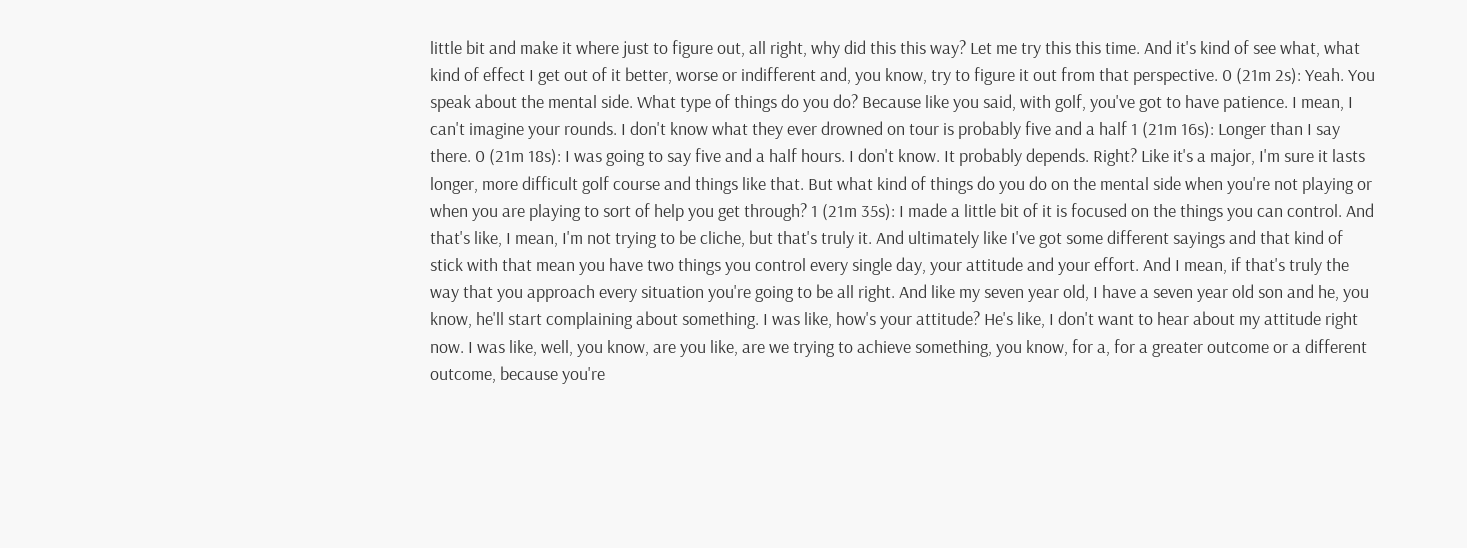little bit and make it where just to figure out, all right, why did this this way? Let me try this this time. And it's kind of see what, what kind of effect I get out of it better, worse or indifferent and, you know, try to figure it out from that perspective. 0 (21m 2s): Yeah. You speak about the mental side. What type of things do you do? Because like you said, with golf, you've got to have patience. I mean, I can't imagine your rounds. I don't know what they ever drowned on tour is probably five and a half 1 (21m 16s): Longer than I say there. 0 (21m 18s): I was going to say five and a half hours. I don't know. It probably depends. Right? Like it's a major, I'm sure it lasts longer, more difficult golf course and things like that. But what kind of things do you do on the mental side when you're not playing or when you are playing to sort of help you get through? 1 (21m 35s): I made a little bit of it is focused on the things you can control. And that's like, I mean, I'm not trying to be cliche, but that's truly it. And ultimately like I've got some different sayings and that kind of stick with that mean you have two things you control every single day, your attitude and your effort. And I mean, if that's truly the way that you approach every situation you're going to be all right. And like my seven year old, I have a seven year old son and he, you know, he'll start complaining about something. I was like, how's your attitude? He's like, I don't want to hear about my attitude right now. I was like, well, you know, are you like, are we trying to achieve something, you know, for a, for a greater outcome or a different outcome, because you're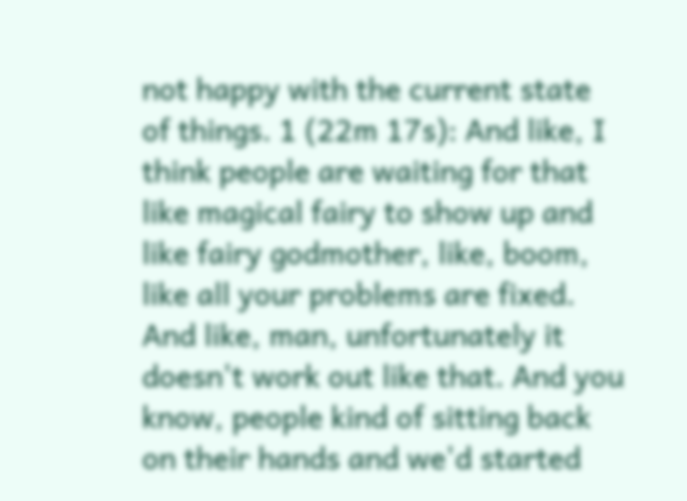not happy with the current state of things. 1 (22m 17s): And like, I think people are waiting for that like magical fairy to show up and like fairy godmother, like, boom, like all your problems are fixed. And like, man, unfortunately it doesn't work out like that. And you know, people kind of sitting back on their hands and we'd started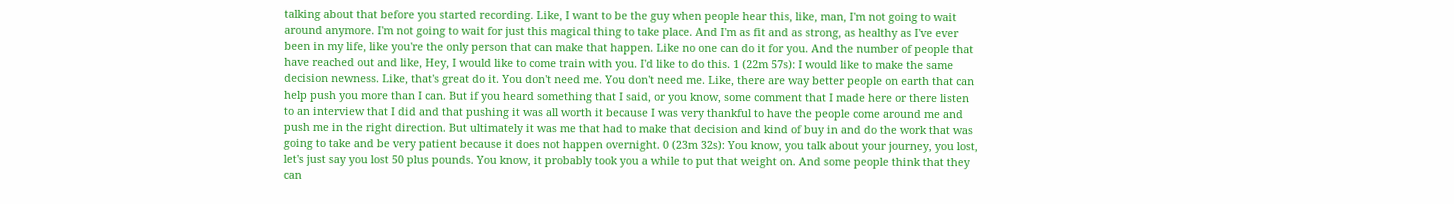talking about that before you started recording. Like, I want to be the guy when people hear this, like, man, I'm not going to wait around anymore. I'm not going to wait for just this magical thing to take place. And I'm as fit and as strong, as healthy as I've ever been in my life, like you're the only person that can make that happen. Like no one can do it for you. And the number of people that have reached out and like, Hey, I would like to come train with you. I'd like to do this. 1 (22m 57s): I would like to make the same decision newness. Like, that's great do it. You don't need me. You don't need me. Like, there are way better people on earth that can help push you more than I can. But if you heard something that I said, or you know, some comment that I made here or there listen to an interview that I did and that pushing it was all worth it because I was very thankful to have the people come around me and push me in the right direction. But ultimately it was me that had to make that decision and kind of buy in and do the work that was going to take and be very patient because it does not happen overnight. 0 (23m 32s): You know, you talk about your journey, you lost, let's just say you lost 50 plus pounds. You know, it probably took you a while to put that weight on. And some people think that they can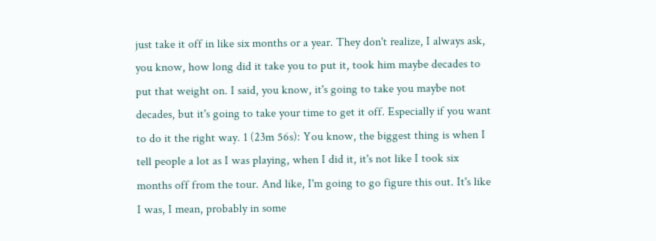just take it off in like six months or a year. They don't realize, I always ask, you know, how long did it take you to put it, took him maybe decades to put that weight on. I said, you know, it's going to take you maybe not decades, but it's going to take your time to get it off. Especially if you want to do it the right way. 1 (23m 56s): You know, the biggest thing is when I tell people a lot as I was playing, when I did it, it's not like I took six months off from the tour. And like, I'm going to go figure this out. It's like I was, I mean, probably in some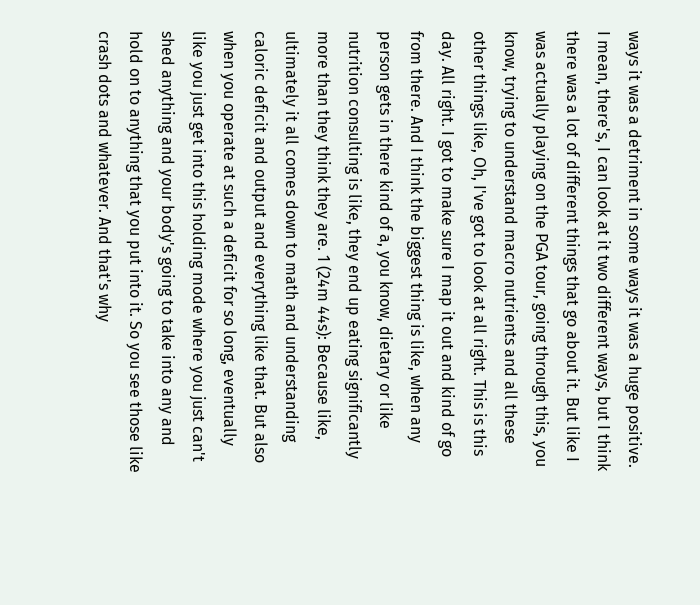ways it was a detriment in some ways it was a huge positive. I mean, there's, I can look at it two different ways, but I think there was a lot of different things that go about it. But like I was actually playing on the PGA tour, going through this, you know, trying to understand macro nutrients and all these other things like, Oh, I've got to look at all right. This is this day. All right. I got to make sure I map it out and kind of go from there. And I think the biggest thing is like, when any person gets in there kind of a, you know, dietary or like nutrition consulting is like, they end up eating significantly more than they think they are. 1 (24m 44s): Because like, ultimately it all comes down to math and understanding caloric deficit and output and everything like that. But also when you operate at such a deficit for so long, eventually like you just get into this holding mode where you just can't shed anything and your body's going to take into any and hold on to anything that you put into it. So you see those like crash dots and whatever. And that's why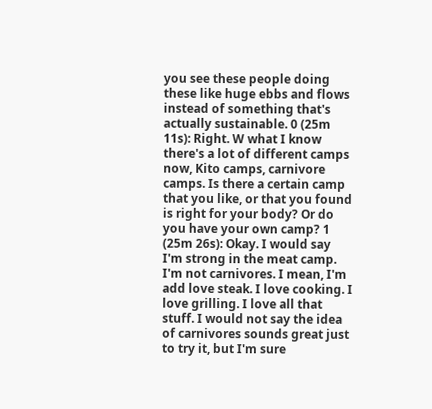you see these people doing these like huge ebbs and flows instead of something that's actually sustainable. 0 (25m 11s): Right. W what I know there's a lot of different camps now, Kito camps, carnivore camps. Is there a certain camp that you like, or that you found is right for your body? Or do you have your own camp? 1 (25m 26s): Okay. I would say I'm strong in the meat camp. I'm not carnivores. I mean, I'm add love steak. I love cooking. I love grilling. I love all that stuff. I would not say the idea of carnivores sounds great just to try it, but I'm sure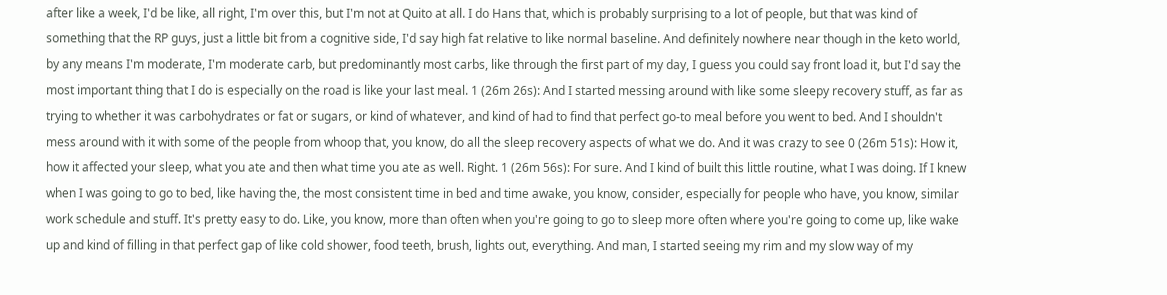after like a week, I'd be like, all right, I'm over this, but I'm not at Quito at all. I do Hans that, which is probably surprising to a lot of people, but that was kind of something that the RP guys, just a little bit from a cognitive side, I'd say high fat relative to like normal baseline. And definitely nowhere near though in the keto world, by any means I'm moderate, I'm moderate carb, but predominantly most carbs, like through the first part of my day, I guess you could say front load it, but I'd say the most important thing that I do is especially on the road is like your last meal. 1 (26m 26s): And I started messing around with like some sleepy recovery stuff, as far as trying to whether it was carbohydrates or fat or sugars, or kind of whatever, and kind of had to find that perfect go-to meal before you went to bed. And I shouldn't mess around with it with some of the people from whoop that, you know, do all the sleep recovery aspects of what we do. And it was crazy to see 0 (26m 51s): How it, how it affected your sleep, what you ate and then what time you ate as well. Right. 1 (26m 56s): For sure. And I kind of built this little routine, what I was doing. If I knew when I was going to go to bed, like having the, the most consistent time in bed and time awake, you know, consider, especially for people who have, you know, similar work schedule and stuff. It's pretty easy to do. Like, you know, more than often when you're going to go to sleep more often where you're going to come up, like wake up and kind of filling in that perfect gap of like cold shower, food teeth, brush, lights out, everything. And man, I started seeing my rim and my slow way of my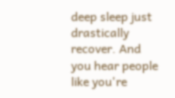deep sleep just drastically recover. And you hear people like you're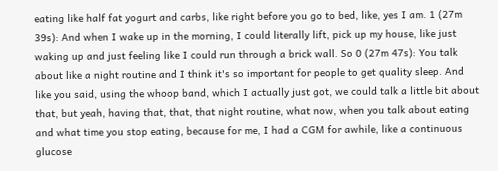eating like half fat yogurt and carbs, like right before you go to bed, like, yes I am. 1 (27m 39s): And when I wake up in the morning, I could literally lift, pick up my house, like just waking up and just feeling like I could run through a brick wall. So 0 (27m 47s): You talk about like a night routine and I think it's so important for people to get quality sleep. And like you said, using the whoop band, which I actually just got, we could talk a little bit about that, but yeah, having that, that, that night routine, what now, when you talk about eating and what time you stop eating, because for me, I had a CGM for awhile, like a continuous glucose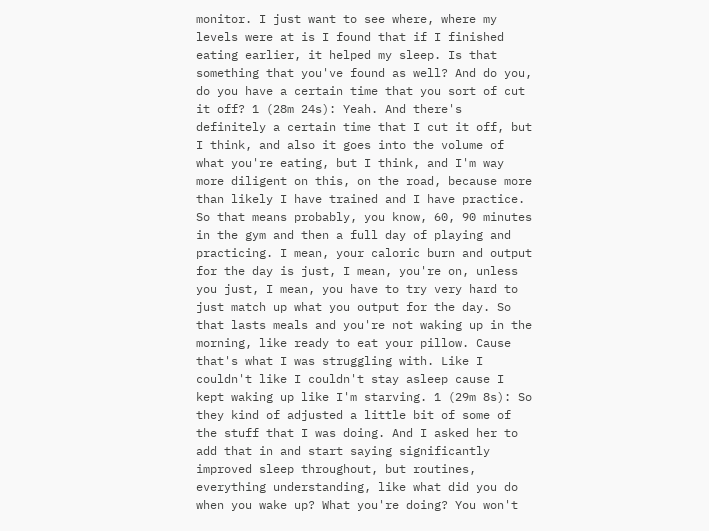monitor. I just want to see where, where my levels were at is I found that if I finished eating earlier, it helped my sleep. Is that something that you've found as well? And do you, do you have a certain time that you sort of cut it off? 1 (28m 24s): Yeah. And there's definitely a certain time that I cut it off, but I think, and also it goes into the volume of what you're eating, but I think, and I'm way more diligent on this, on the road, because more than likely I have trained and I have practice. So that means probably, you know, 60, 90 minutes in the gym and then a full day of playing and practicing. I mean, your caloric burn and output for the day is just, I mean, you're on, unless you just, I mean, you have to try very hard to just match up what you output for the day. So that lasts meals and you're not waking up in the morning, like ready to eat your pillow. Cause that's what I was struggling with. Like I couldn't like I couldn't stay asleep cause I kept waking up like I'm starving. 1 (29m 8s): So they kind of adjusted a little bit of some of the stuff that I was doing. And I asked her to add that in and start saying significantly improved sleep throughout, but routines, everything understanding, like what did you do when you wake up? What you're doing? You won't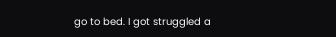go to bed. I got struggled a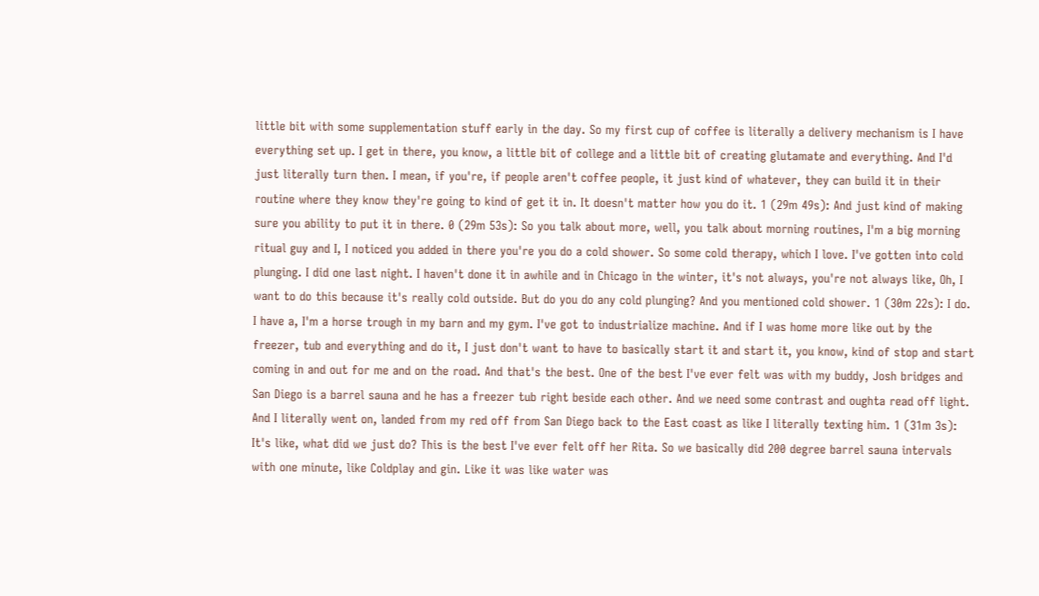little bit with some supplementation stuff early in the day. So my first cup of coffee is literally a delivery mechanism is I have everything set up. I get in there, you know, a little bit of college and a little bit of creating glutamate and everything. And I'd just literally turn then. I mean, if you're, if people aren't coffee people, it just kind of whatever, they can build it in their routine where they know they're going to kind of get it in. It doesn't matter how you do it. 1 (29m 49s): And just kind of making sure you ability to put it in there. 0 (29m 53s): So you talk about more, well, you talk about morning routines, I'm a big morning ritual guy and I, I noticed you added in there you're you do a cold shower. So some cold therapy, which I love. I've gotten into cold plunging. I did one last night. I haven't done it in awhile and in Chicago in the winter, it's not always, you're not always like, Oh, I want to do this because it's really cold outside. But do you do any cold plunging? And you mentioned cold shower. 1 (30m 22s): I do. I have a, I'm a horse trough in my barn and my gym. I've got to industrialize machine. And if I was home more like out by the freezer, tub and everything and do it, I just don't want to have to basically start it and start it, you know, kind of stop and start coming in and out for me and on the road. And that's the best. One of the best I've ever felt was with my buddy, Josh bridges and San Diego is a barrel sauna and he has a freezer tub right beside each other. And we need some contrast and oughta read off light. And I literally went on, landed from my red off from San Diego back to the East coast as like I literally texting him. 1 (31m 3s): It's like, what did we just do? This is the best I've ever felt off her Rita. So we basically did 200 degree barrel sauna intervals with one minute, like Coldplay and gin. Like it was like water was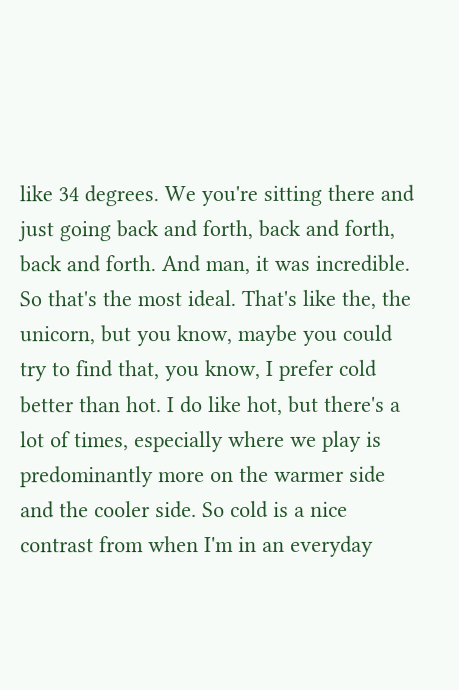like 34 degrees. We you're sitting there and just going back and forth, back and forth, back and forth. And man, it was incredible. So that's the most ideal. That's like the, the unicorn, but you know, maybe you could try to find that, you know, I prefer cold better than hot. I do like hot, but there's a lot of times, especially where we play is predominantly more on the warmer side and the cooler side. So cold is a nice contrast from when I'm in an everyday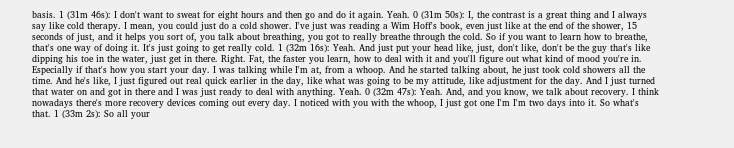basis. 1 (31m 46s): I don't want to sweat for eight hours and then go and do it again. Yeah. 0 (31m 50s): I, the contrast is a great thing and I always say like cold therapy. I mean, you could just do a cold shower. I've just was reading a Wim Hoff's book, even just like at the end of the shower, 15 seconds of just, and it helps you sort of, you talk about breathing, you got to really breathe through the cold. So if you want to learn how to breathe, that's one way of doing it. It's just going to get really cold. 1 (32m 16s): Yeah. And just put your head like, just, don't like, don't be the guy that's like dipping his toe in the water, just get in there. Right. Fat, the faster you learn, how to deal with it and you'll figure out what kind of mood you're in. Especially if that's how you start your day. I was talking while I'm at, from a whoop. And he started talking about, he just took cold showers all the time. And he's like, I just figured out real quick earlier in the day, like what was going to be my attitude, like adjustment for the day. And I just turned that water on and got in there and I was just ready to deal with anything. Yeah. 0 (32m 47s): Yeah. And, and you know, we talk about recovery. I think nowadays there's more recovery devices coming out every day. I noticed with you with the whoop, I just got one I'm I'm two days into it. So what's that. 1 (33m 2s): So all your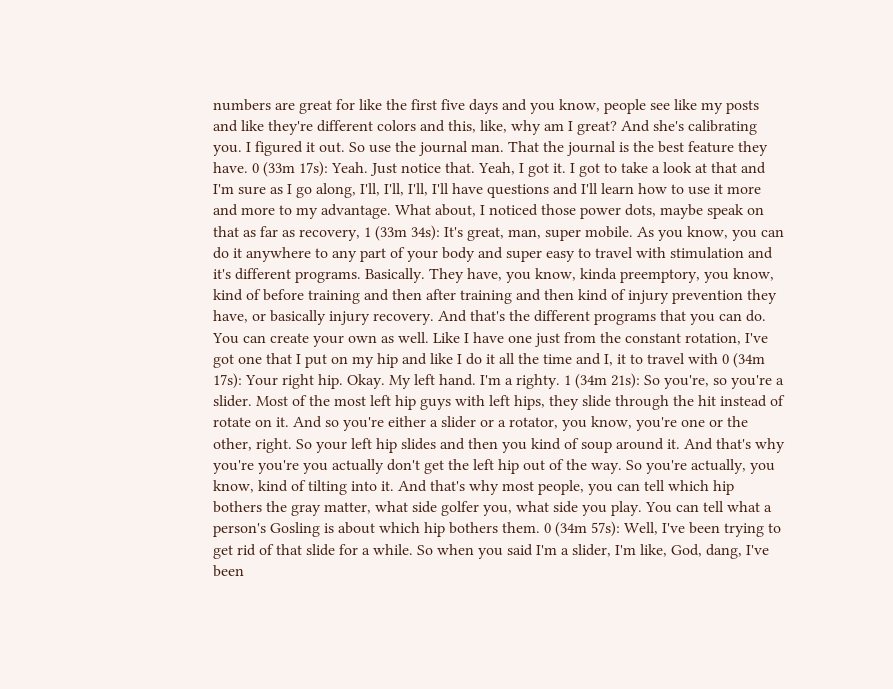numbers are great for like the first five days and you know, people see like my posts and like they're different colors and this, like, why am I great? And she's calibrating you. I figured it out. So use the journal man. That the journal is the best feature they have. 0 (33m 17s): Yeah. Just notice that. Yeah, I got it. I got to take a look at that and I'm sure as I go along, I'll, I'll, I'll, I'll have questions and I'll learn how to use it more and more to my advantage. What about, I noticed those power dots, maybe speak on that as far as recovery, 1 (33m 34s): It's great, man, super mobile. As you know, you can do it anywhere to any part of your body and super easy to travel with stimulation and it's different programs. Basically. They have, you know, kinda preemptory, you know, kind of before training and then after training and then kind of injury prevention they have, or basically injury recovery. And that's the different programs that you can do. You can create your own as well. Like I have one just from the constant rotation, I've got one that I put on my hip and like I do it all the time and I, it to travel with 0 (34m 17s): Your right hip. Okay. My left hand. I'm a righty. 1 (34m 21s): So you're, so you're a slider. Most of the most left hip guys with left hips, they slide through the hit instead of rotate on it. And so you're either a slider or a rotator, you know, you're one or the other, right. So your left hip slides and then you kind of soup around it. And that's why you're you're you actually don't get the left hip out of the way. So you're actually, you know, kind of tilting into it. And that's why most people, you can tell which hip bothers the gray matter, what side golfer you, what side you play. You can tell what a person's Gosling is about which hip bothers them. 0 (34m 57s): Well, I've been trying to get rid of that slide for a while. So when you said I'm a slider, I'm like, God, dang, I've been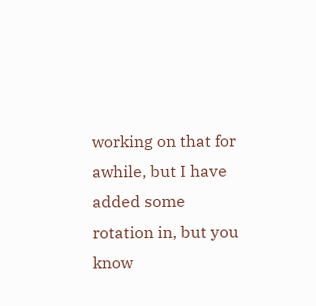working on that for awhile, but I have added some rotation in, but you know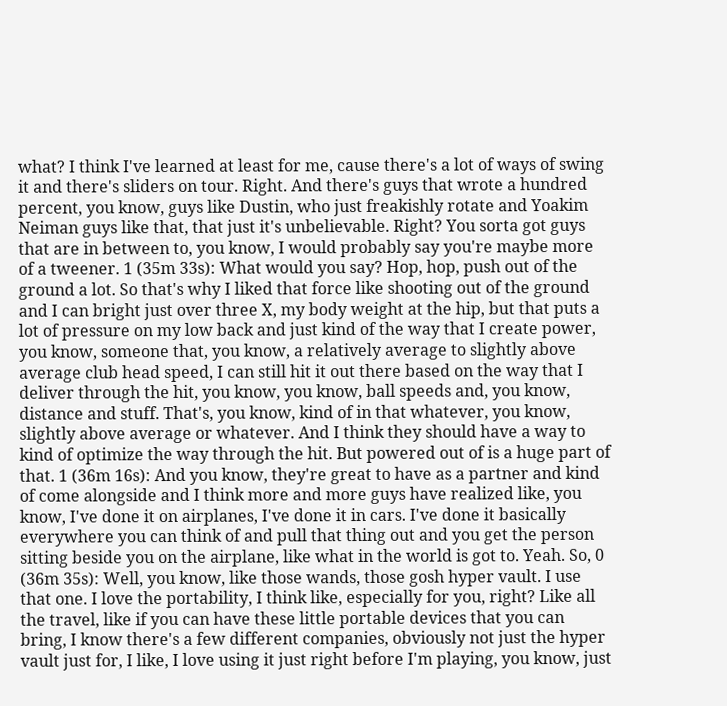what? I think I've learned at least for me, cause there's a lot of ways of swing it and there's sliders on tour. Right. And there's guys that wrote a hundred percent, you know, guys like Dustin, who just freakishly rotate and Yoakim Neiman guys like that, that just it's unbelievable. Right? You sorta got guys that are in between to, you know, I would probably say you're maybe more of a tweener. 1 (35m 33s): What would you say? Hop, hop, push out of the ground a lot. So that's why I liked that force like shooting out of the ground and I can bright just over three X, my body weight at the hip, but that puts a lot of pressure on my low back and just kind of the way that I create power, you know, someone that, you know, a relatively average to slightly above average club head speed, I can still hit it out there based on the way that I deliver through the hit, you know, you know, ball speeds and, you know, distance and stuff. That's, you know, kind of in that whatever, you know, slightly above average or whatever. And I think they should have a way to kind of optimize the way through the hit. But powered out of is a huge part of that. 1 (36m 16s): And you know, they're great to have as a partner and kind of come alongside and I think more and more guys have realized like, you know, I've done it on airplanes, I've done it in cars. I've done it basically everywhere you can think of and pull that thing out and you get the person sitting beside you on the airplane, like what in the world is got to. Yeah. So, 0 (36m 35s): Well, you know, like those wands, those gosh hyper vault. I use that one. I love the portability, I think like, especially for you, right? Like all the travel, like if you can have these little portable devices that you can bring, I know there's a few different companies, obviously not just the hyper vault just for, I like, I love using it just right before I'm playing, you know, just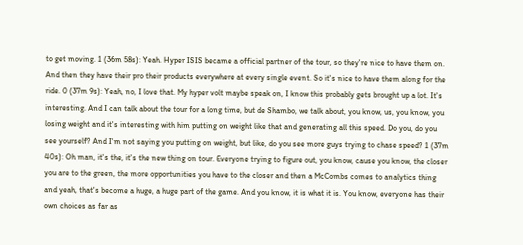to get moving. 1 (36m 58s): Yeah. Hyper ISIS became a official partner of the tour, so they're nice to have them on. And then they have their pro their products everywhere at every single event. So it's nice to have them along for the ride. 0 (37m 9s): Yeah, no, I love that. My hyper volt maybe speak on, I know this probably gets brought up a lot. It's interesting. And I can talk about the tour for a long time, but de Shambo, we talk about, you know, us, you know, you losing weight and it's interesting with him putting on weight like that and generating all this speed. Do you, do you see yourself? And I'm not saying you putting on weight, but like, do you see more guys trying to chase speed? 1 (37m 40s): Oh man, it's the, it's the new thing on tour. Everyone trying to figure out, you know, cause you know, the closer you are to the green, the more opportunities you have to the closer and then a McCombs comes to analytics thing and yeah, that's become a huge, a huge part of the game. And you know, it is what it is. You know, everyone has their own choices as far as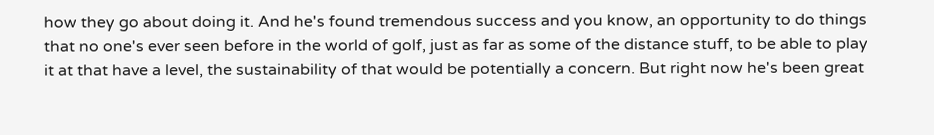how they go about doing it. And he's found tremendous success and you know, an opportunity to do things that no one's ever seen before in the world of golf, just as far as some of the distance stuff, to be able to play it at that have a level, the sustainability of that would be potentially a concern. But right now he's been great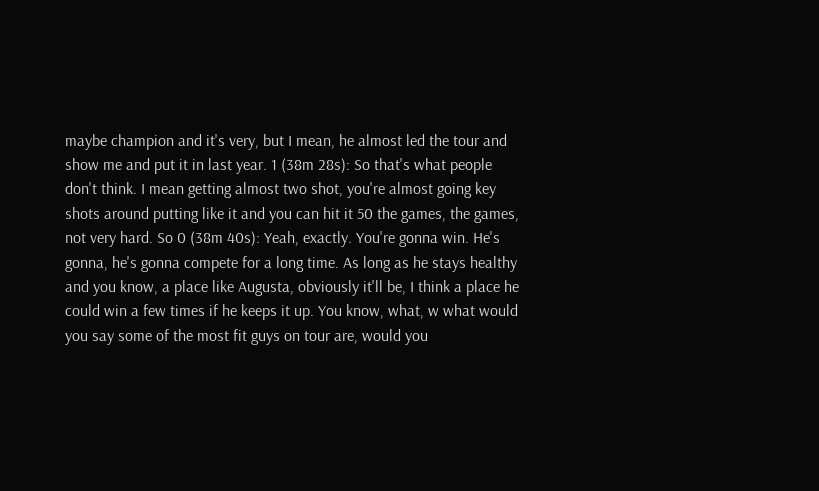maybe champion and it's very, but I mean, he almost led the tour and show me and put it in last year. 1 (38m 28s): So that's what people don't think. I mean getting almost two shot, you're almost going key shots around putting like it and you can hit it 50 the games, the games, not very hard. So 0 (38m 40s): Yeah, exactly. You're gonna win. He's gonna, he's gonna compete for a long time. As long as he stays healthy and you know, a place like Augusta, obviously it'll be, I think a place he could win a few times if he keeps it up. You know, what, w what would you say some of the most fit guys on tour are, would you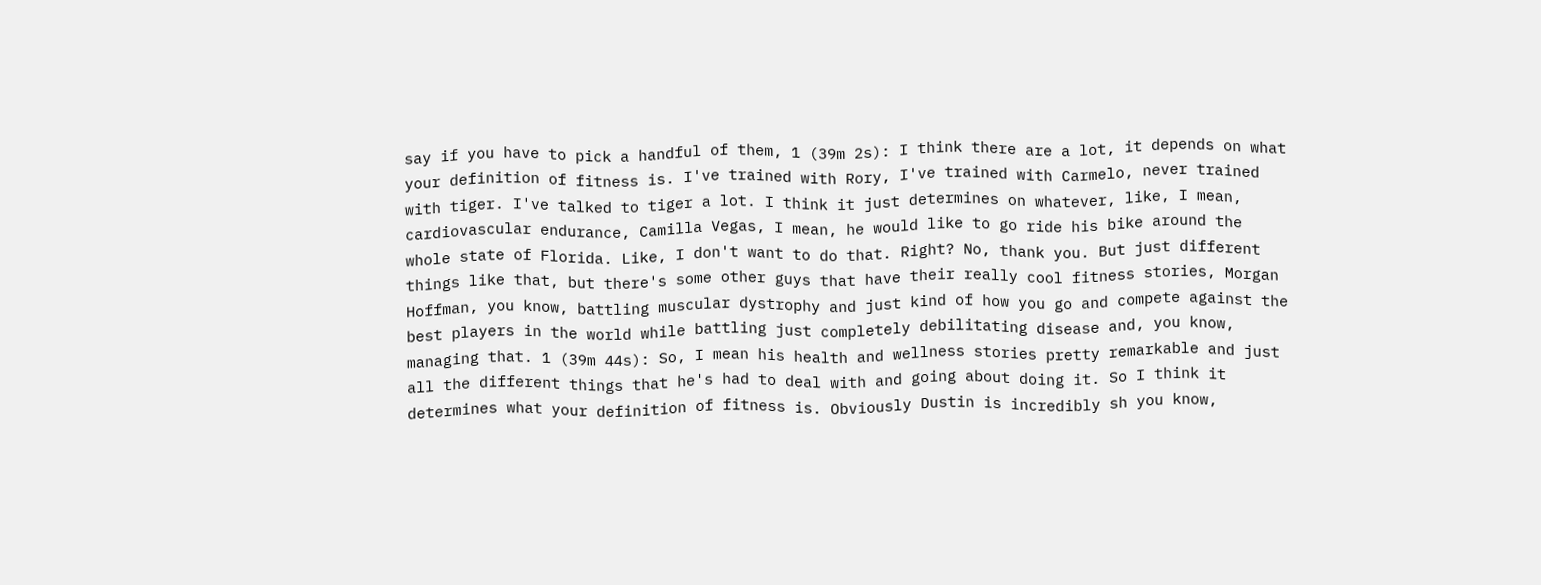say if you have to pick a handful of them, 1 (39m 2s): I think there are a lot, it depends on what your definition of fitness is. I've trained with Rory, I've trained with Carmelo, never trained with tiger. I've talked to tiger a lot. I think it just determines on whatever, like, I mean, cardiovascular endurance, Camilla Vegas, I mean, he would like to go ride his bike around the whole state of Florida. Like, I don't want to do that. Right? No, thank you. But just different things like that, but there's some other guys that have their really cool fitness stories, Morgan Hoffman, you know, battling muscular dystrophy and just kind of how you go and compete against the best players in the world while battling just completely debilitating disease and, you know, managing that. 1 (39m 44s): So, I mean his health and wellness stories pretty remarkable and just all the different things that he's had to deal with and going about doing it. So I think it determines what your definition of fitness is. Obviously Dustin is incredibly sh you know,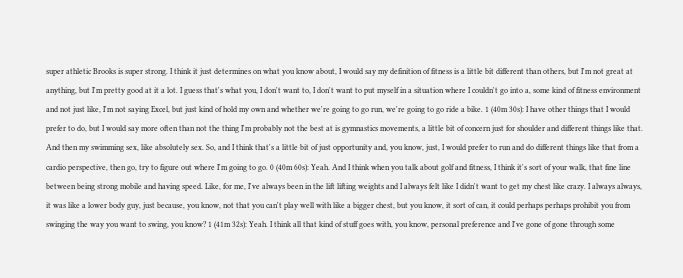super athletic Brooks is super strong. I think it just determines on what you know about, I would say my definition of fitness is a little bit different than others, but I'm not great at anything, but I'm pretty good at it a lot. I guess that's what you, I don't want to, I don't want to put myself in a situation where I couldn't go into a, some kind of fitness environment and not just like, I'm not saying Excel, but just kind of hold my own and whether we're going to go run, we're going to go ride a bike. 1 (40m 30s): I have other things that I would prefer to do, but I would say more often than not the thing I'm probably not the best at is gymnastics movements, a little bit of concern just for shoulder and different things like that. And then my swimming sex, like absolutely sex. So, and I think that's a little bit of just opportunity and, you know, just, I would prefer to run and do different things like that from a cardio perspective, then go, try to figure out where I'm going to go. 0 (40m 60s): Yeah. And I think when you talk about golf and fitness, I think it's sort of your walk, that fine line between being strong mobile and having speed. Like, for me, I've always been in the lift lifting weights and I always felt like I didn't want to get my chest like crazy. I always always, it was like a lower body guy, just because, you know, not that you can't play well with like a bigger chest, but you know, it sort of can, it could perhaps perhaps prohibit you from swinging the way you want to swing, you know? 1 (41m 32s): Yeah. I think all that kind of stuff goes with, you know, personal preference and I've gone of gone through some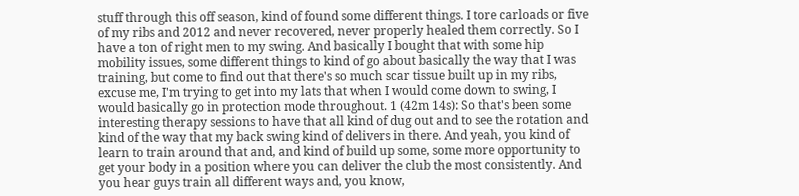stuff through this off season, kind of found some different things. I tore carloads or five of my ribs and 2012 and never recovered, never properly healed them correctly. So I have a ton of right men to my swing. And basically I bought that with some hip mobility issues, some different things to kind of go about basically the way that I was training, but come to find out that there's so much scar tissue built up in my ribs, excuse me, I'm trying to get into my lats that when I would come down to swing, I would basically go in protection mode throughout. 1 (42m 14s): So that's been some interesting therapy sessions to have that all kind of dug out and to see the rotation and kind of the way that my back swing kind of delivers in there. And yeah, you kind of learn to train around that and, and kind of build up some, some more opportunity to get your body in a position where you can deliver the club the most consistently. And you hear guys train all different ways and, you know,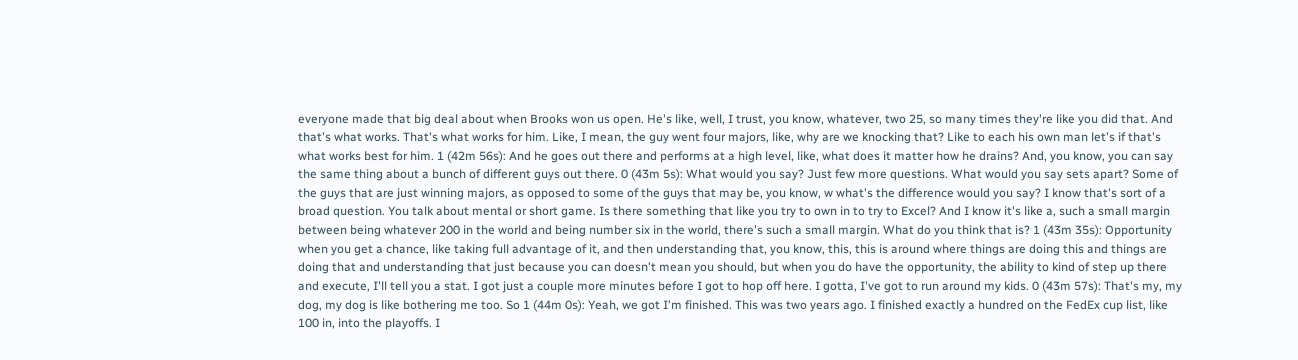everyone made that big deal about when Brooks won us open. He's like, well, I trust, you know, whatever, two 25, so many times they're like you did that. And that's what works. That's what works for him. Like, I mean, the guy went four majors, like, why are we knocking that? Like to each his own man let's if that's what works best for him. 1 (42m 56s): And he goes out there and performs at a high level, like, what does it matter how he drains? And, you know, you can say the same thing about a bunch of different guys out there. 0 (43m 5s): What would you say? Just few more questions. What would you say sets apart? Some of the guys that are just winning majors, as opposed to some of the guys that may be, you know, w what's the difference would you say? I know that's sort of a broad question. You talk about mental or short game. Is there something that like you try to own in to try to Excel? And I know it's like a, such a small margin between being whatever 200 in the world and being number six in the world, there's such a small margin. What do you think that is? 1 (43m 35s): Opportunity when you get a chance, like taking full advantage of it, and then understanding that, you know, this, this is around where things are doing this and things are doing that and understanding that just because you can doesn't mean you should, but when you do have the opportunity, the ability to kind of step up there and execute, I'll tell you a stat. I got just a couple more minutes before I got to hop off here. I gotta, I've got to run around my kids. 0 (43m 57s): That's my, my dog, my dog is like bothering me too. So 1 (44m 0s): Yeah, we got I'm finished. This was two years ago. I finished exactly a hundred on the FedEx cup list, like 100 in, into the playoffs. I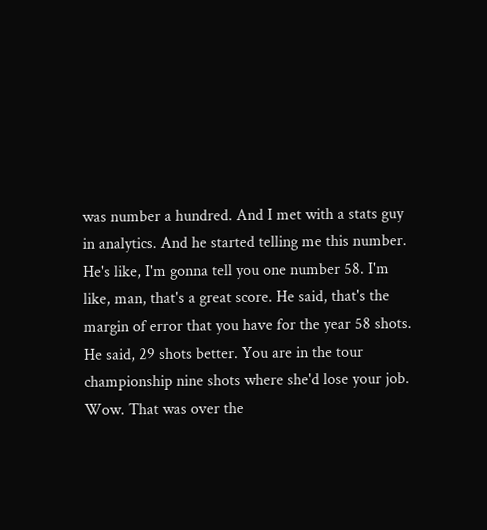was number a hundred. And I met with a stats guy in analytics. And he started telling me this number. He's like, I'm gonna tell you one number 58. I'm like, man, that's a great score. He said, that's the margin of error that you have for the year 58 shots. He said, 29 shots better. You are in the tour championship nine shots where she'd lose your job. Wow. That was over the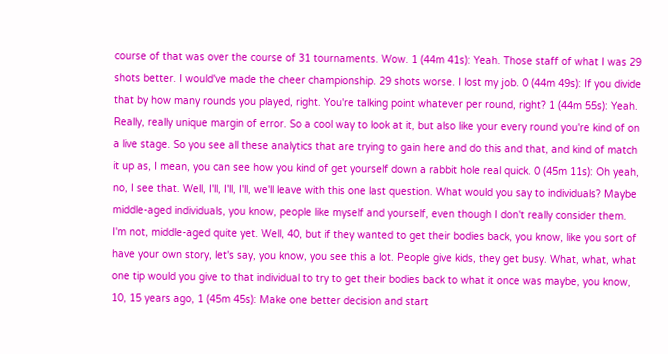course of that was over the course of 31 tournaments. Wow. 1 (44m 41s): Yeah. Those staff of what I was 29 shots better. I would've made the cheer championship. 29 shots worse. I lost my job. 0 (44m 49s): If you divide that by how many rounds you played, right. You're talking point whatever per round, right? 1 (44m 55s): Yeah. Really, really unique margin of error. So a cool way to look at it, but also like your every round you're kind of on a live stage. So you see all these analytics that are trying to gain here and do this and that, and kind of match it up as, I mean, you can see how you kind of get yourself down a rabbit hole real quick. 0 (45m 11s): Oh yeah, no, I see that. Well, I'll, I'll, I'll, we'll leave with this one last question. What would you say to individuals? Maybe middle-aged individuals, you know, people like myself and yourself, even though I don't really consider them. I'm not, middle-aged quite yet. Well, 40, but if they wanted to get their bodies back, you know, like you sort of have your own story, let's say, you know, you see this a lot. People give kids, they get busy. What, what, what one tip would you give to that individual to try to get their bodies back to what it once was maybe, you know, 10, 15 years ago, 1 (45m 45s): Make one better decision and start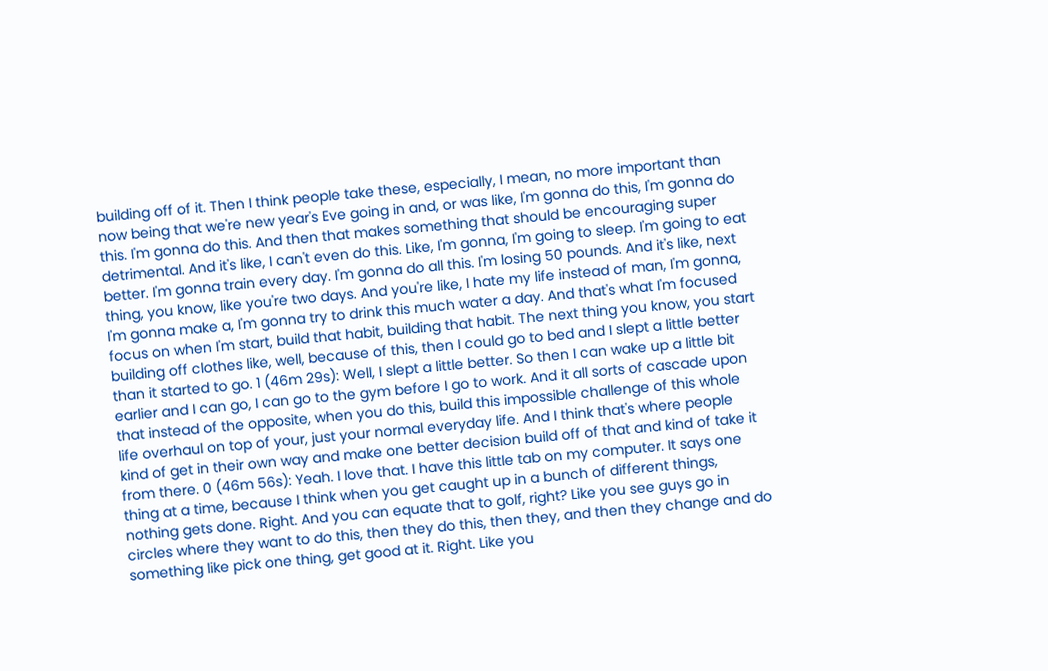building off of it. Then I think people take these, especially, I mean, no more important than now being that we're new year's Eve going in and, or was like, I'm gonna do this, I'm gonna do this. I'm gonna do this. And then that makes something that should be encouraging super detrimental. And it's like, I can't even do this. Like, I'm gonna, I'm going to sleep. I'm going to eat better. I'm gonna train every day. I'm gonna do all this. I'm losing 50 pounds. And it's like, next thing, you know, like you're two days. And you're like, I hate my life instead of man, I'm gonna, I'm gonna make a, I'm gonna try to drink this much water a day. And that's what I'm focused focus on when I'm start, build that habit, building that habit. The next thing you know, you start building off clothes like, well, because of this, then I could go to bed and I slept a little better than it started to go. 1 (46m 29s): Well, I slept a little better. So then I can wake up a little bit earlier and I can go, I can go to the gym before I go to work. And it all sorts of cascade upon that instead of the opposite, when you do this, build this impossible challenge of this whole life overhaul on top of your, just your normal everyday life. And I think that's where people kind of get in their own way and make one better decision build off of that and kind of take it from there. 0 (46m 56s): Yeah. I love that. I have this little tab on my computer. It says one thing at a time, because I think when you get caught up in a bunch of different things, nothing gets done. Right. And you can equate that to golf, right? Like you see guys go in circles where they want to do this, then they do this, then they, and then they change and do something like pick one thing, get good at it. Right. Like you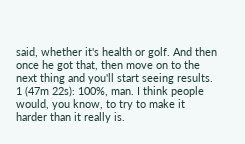said, whether it's health or golf. And then once he got that, then move on to the next thing and you'll start seeing results. 1 (47m 22s): 100%, man. I think people would, you know, to try to make it harder than it really is.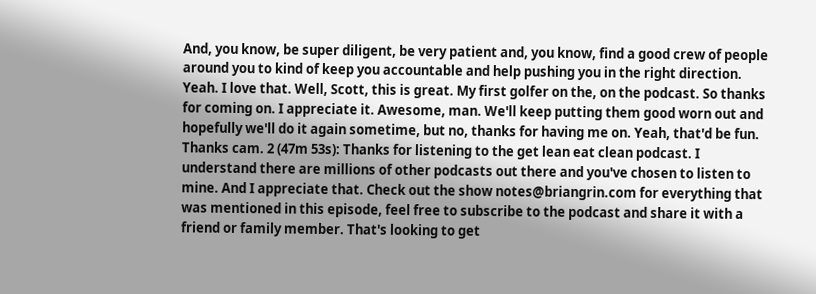And, you know, be super diligent, be very patient and, you know, find a good crew of people around you to kind of keep you accountable and help pushing you in the right direction. Yeah. I love that. Well, Scott, this is great. My first golfer on the, on the podcast. So thanks for coming on. I appreciate it. Awesome, man. We'll keep putting them good worn out and hopefully we'll do it again sometime, but no, thanks for having me on. Yeah, that'd be fun. Thanks cam. 2 (47m 53s): Thanks for listening to the get lean eat clean podcast. I understand there are millions of other podcasts out there and you've chosen to listen to mine. And I appreciate that. Check out the show notes@briangrin.com for everything that was mentioned in this episode, feel free to subscribe to the podcast and share it with a friend or family member. That's looking to get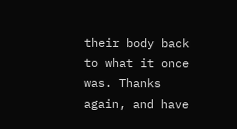their body back to what it once was. Thanks again, and have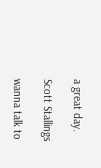a great day.

Scott Stallings

wanna talk to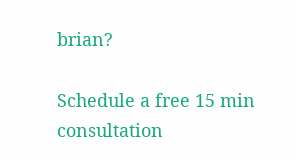brian?

Schedule a free 15 min consultation